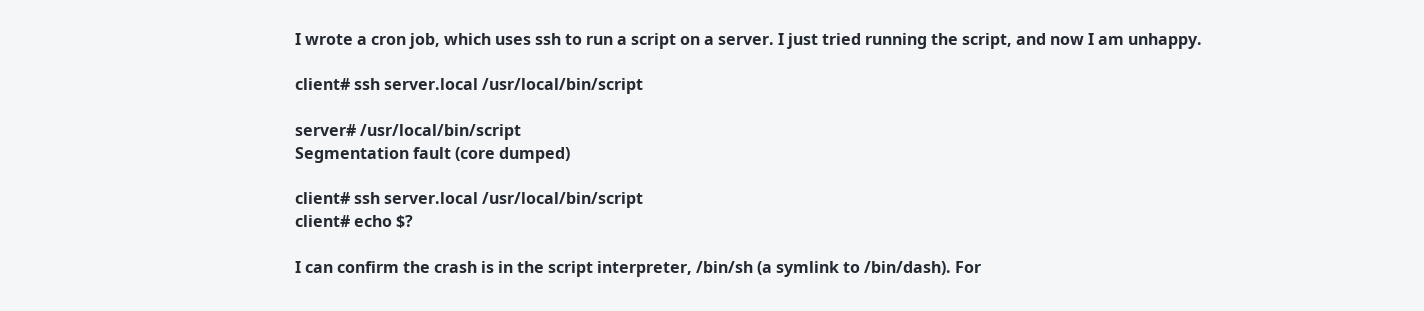I wrote a cron job, which uses ssh to run a script on a server. I just tried running the script, and now I am unhappy.

client# ssh server.local /usr/local/bin/script

server# /usr/local/bin/script
Segmentation fault (core dumped)

client# ssh server.local /usr/local/bin/script
client# echo $?

I can confirm the crash is in the script interpreter, /bin/sh (a symlink to /bin/dash). For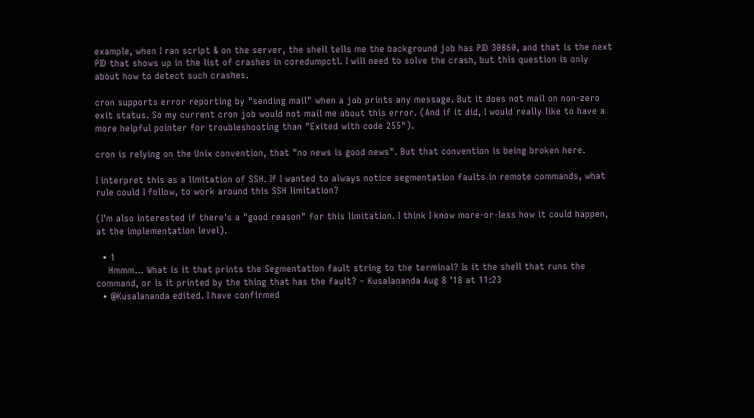example, when I ran script & on the server, the shell tells me the background job has PID 30860, and that is the next PID that shows up in the list of crashes in coredumpctl. I will need to solve the crash, but this question is only about how to detect such crashes.

cron supports error reporting by "sending mail" when a job prints any message. But it does not mail on non-zero exit status. So my current cron job would not mail me about this error. (And if it did, I would really like to have a more helpful pointer for troubleshooting than "Exited with code 255").

cron is relying on the Unix convention, that "no news is good news". But that convention is being broken here.

I interpret this as a limitation of SSH. If I wanted to always notice segmentation faults in remote commands, what rule could I follow, to work around this SSH limitation?

(I'm also interested if there's a "good reason" for this limitation. I think I know more-or-less how it could happen, at the implementation level).

  • 1
    Hmmm... What is it that prints the Segmentation fault string to the terminal? Is it the shell that runs the command, or is it printed by the thing that has the fault? – Kusalananda Aug 8 '18 at 11:23
  • @Kusalananda edited. I have confirmed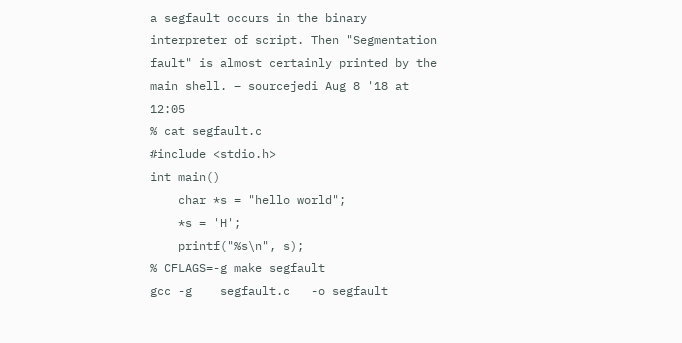a segfault occurs in the binary interpreter of script. Then "Segmentation fault" is almost certainly printed by the main shell. – sourcejedi Aug 8 '18 at 12:05
% cat segfault.c
#include <stdio.h>
int main()
    char *s = "hello world";
    *s = 'H';
    printf("%s\n", s);
% CFLAGS=-g make segfault
gcc -g    segfault.c   -o segfault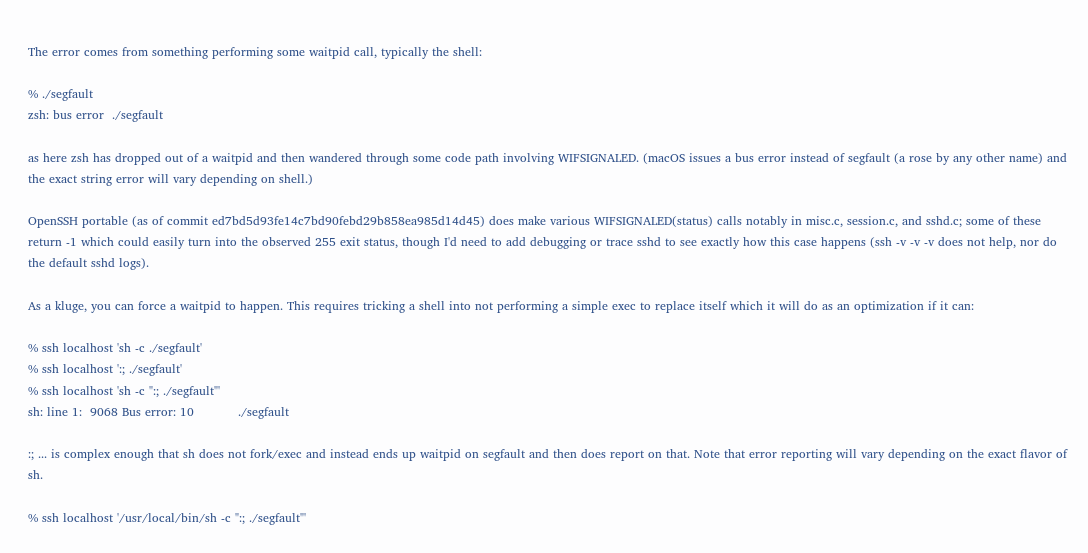The error comes from something performing some waitpid call, typically the shell:

% ./segfault
zsh: bus error  ./segfault

as here zsh has dropped out of a waitpid and then wandered through some code path involving WIFSIGNALED. (macOS issues a bus error instead of segfault (a rose by any other name) and the exact string error will vary depending on shell.)

OpenSSH portable (as of commit ed7bd5d93fe14c7bd90febd29b858ea985d14d45) does make various WIFSIGNALED(status) calls notably in misc.c, session.c, and sshd.c; some of these return -1 which could easily turn into the observed 255 exit status, though I'd need to add debugging or trace sshd to see exactly how this case happens (ssh -v -v -v does not help, nor do the default sshd logs).

As a kluge, you can force a waitpid to happen. This requires tricking a shell into not performing a simple exec to replace itself which it will do as an optimization if it can:

% ssh localhost 'sh -c ./segfault'
% ssh localhost ':; ./segfault'
% ssh localhost 'sh -c ":; ./segfault"'
sh: line 1:  9068 Bus error: 10           ./segfault

:; ... is complex enough that sh does not fork/exec and instead ends up waitpid on segfault and then does report on that. Note that error reporting will vary depending on the exact flavor of sh.

% ssh localhost '/usr/local/bin/sh -c ":; ./segfault"'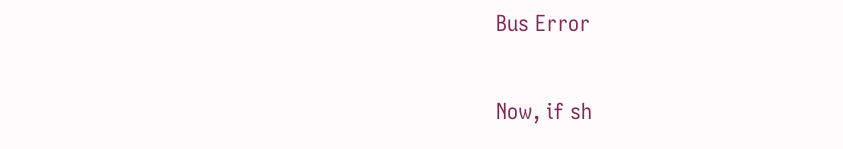Bus Error

Now, if sh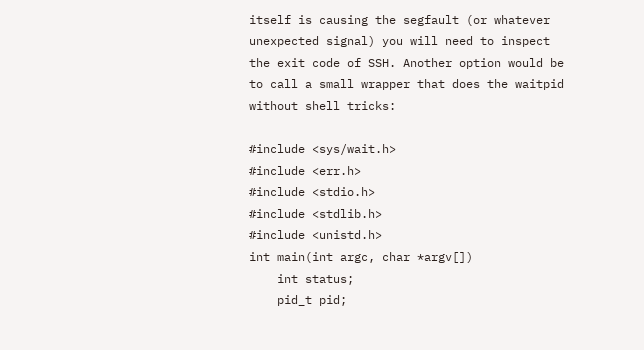itself is causing the segfault (or whatever unexpected signal) you will need to inspect the exit code of SSH. Another option would be to call a small wrapper that does the waitpid without shell tricks:

#include <sys/wait.h>
#include <err.h>
#include <stdio.h>
#include <stdlib.h>
#include <unistd.h>
int main(int argc, char *argv[])
    int status;
    pid_t pid;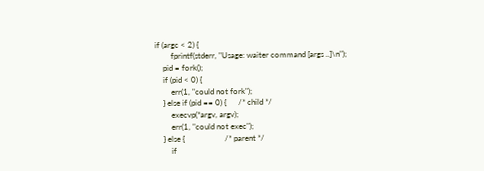if (argc < 2) {
        fprintf(stderr, "Usage: waiter command [args ..]\n");
    pid = fork();
    if (pid < 0) {
        err(1, "could not fork");
    } else if (pid == 0) {      /* child */
        execvp(*argv, argv);
        err(1, "could not exec");
    } else {                    /* parent */
        if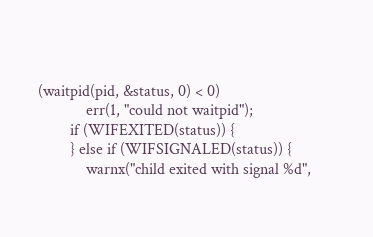(waitpid(pid, &status, 0) < 0)
            err(1, "could not waitpid");
        if (WIFEXITED(status)) {
        } else if (WIFSIGNALED(status)) {
            warnx("child exited with signal %d",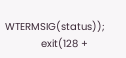WTERMSIG(status));
            exit(128 +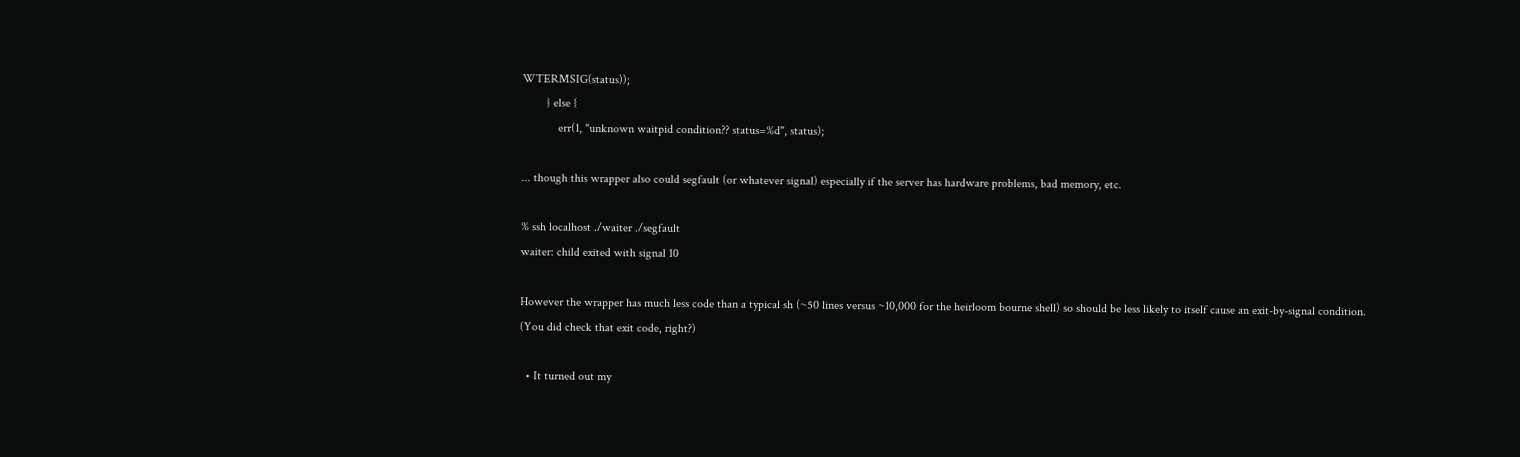WTERMSIG(status));
        } else {
            err(1, "unknown waitpid condition?? status=%d", status);

... though this wrapper also could segfault (or whatever signal) especially if the server has hardware problems, bad memory, etc.

% ssh localhost ./waiter ./segfault
waiter: child exited with signal 10

However the wrapper has much less code than a typical sh (~50 lines versus ~10,000 for the heirloom bourne shell) so should be less likely to itself cause an exit-by-signal condition. (You did check that exit code, right?)

  • It turned out my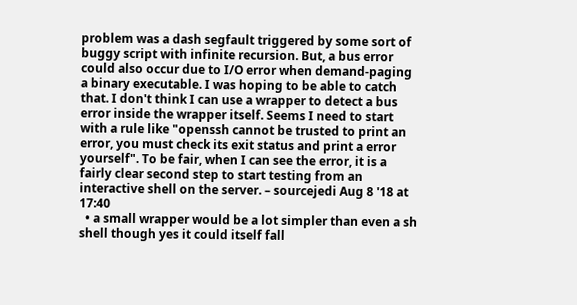problem was a dash segfault triggered by some sort of buggy script with infinite recursion. But, a bus error could also occur due to I/O error when demand-paging a binary executable. I was hoping to be able to catch that. I don't think I can use a wrapper to detect a bus error inside the wrapper itself. Seems I need to start with a rule like "openssh cannot be trusted to print an error, you must check its exit status and print a error yourself". To be fair, when I can see the error, it is a fairly clear second step to start testing from an interactive shell on the server. – sourcejedi Aug 8 '18 at 17:40
  • a small wrapper would be a lot simpler than even a sh shell though yes it could itself fall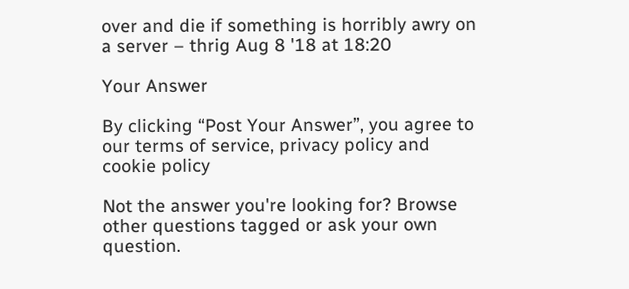over and die if something is horribly awry on a server – thrig Aug 8 '18 at 18:20

Your Answer

By clicking “Post Your Answer”, you agree to our terms of service, privacy policy and cookie policy

Not the answer you're looking for? Browse other questions tagged or ask your own question.